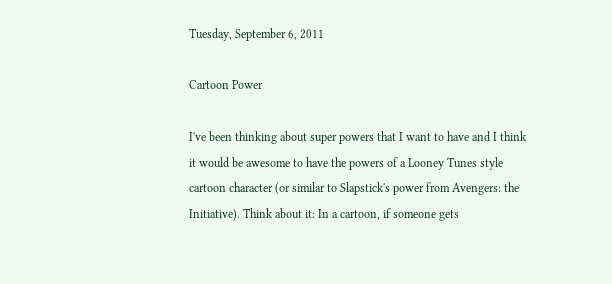Tuesday, September 6, 2011

Cartoon Power

I've been thinking about super powers that I want to have and I think it would be awesome to have the powers of a Looney Tunes style cartoon character (or similar to Slapstick's power from Avengers: the Initiative). Think about it: In a cartoon, if someone gets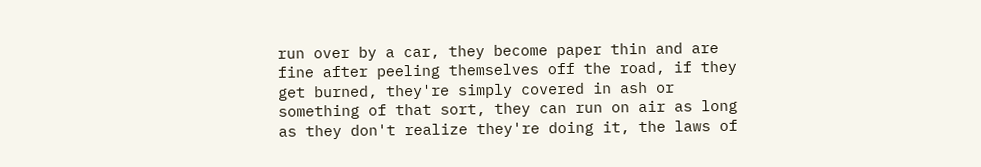run over by a car, they become paper thin and are fine after peeling themselves off the road, if they get burned, they're simply covered in ash or something of that sort, they can run on air as long as they don't realize they're doing it, the laws of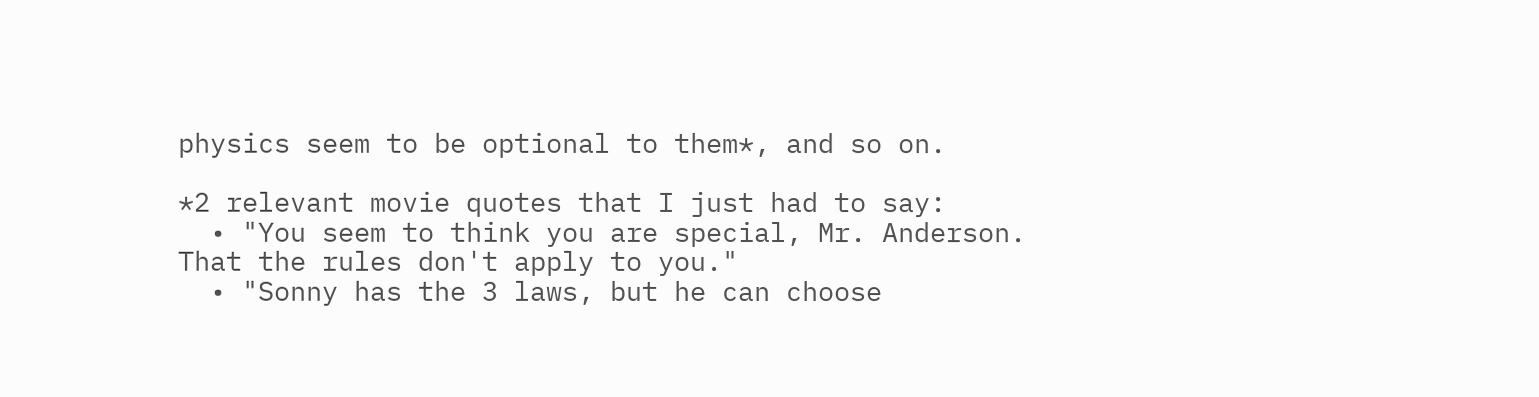physics seem to be optional to them*, and so on.

*2 relevant movie quotes that I just had to say:
  • "You seem to think you are special, Mr. Anderson. That the rules don't apply to you."
  • "Sonny has the 3 laws, but he can choose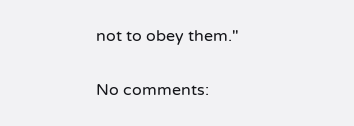not to obey them."

No comments: